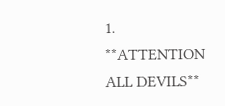1. **ATTENTION ALL DEVILS**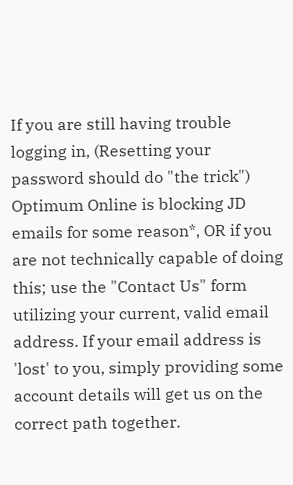If you are still having trouble logging in, (Resetting your password should do "the trick") Optimum Online is blocking JD emails for some reason*, OR if you are not technically capable of doing this; use the "Contact Us" form utilizing your current, valid email address. If your email address is 'lost' to you, simply providing some account details will get us on the correct path together.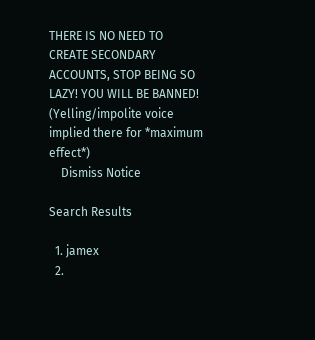THERE IS NO NEED TO CREATE SECONDARY ACCOUNTS, STOP BEING SO LAZY! YOU WILL BE BANNED! (Yelling/impolite voice implied there for *maximum effect*)
    Dismiss Notice

Search Results

  1. jamex
  2.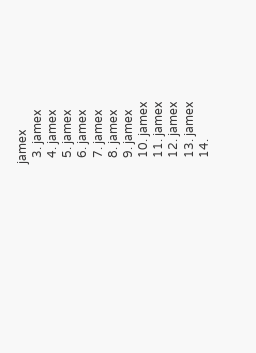jamex
  3. jamex
  4. jamex
  5. jamex
  6. jamex
  7. jamex
  8. jamex
  9. jamex
  10. jamex
  11. jamex
  12. jamex
  13. jamex
  14.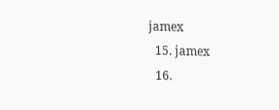jamex
  15. jamex
  16.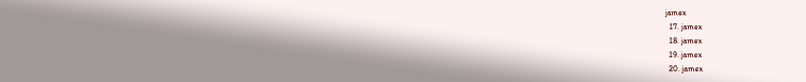jamex
  17. jamex
  18. jamex
  19. jamex
  20. jamex